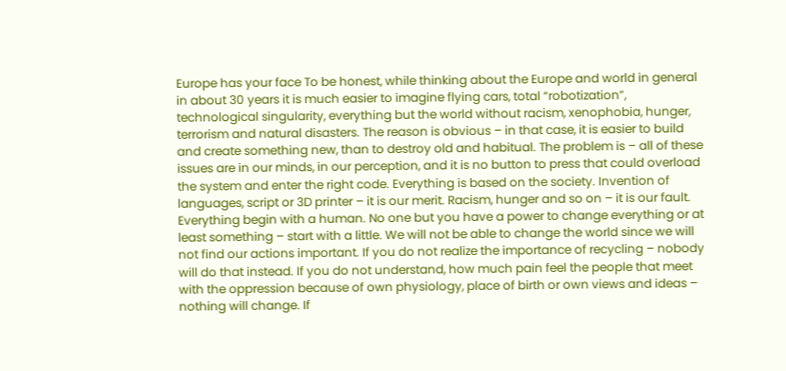Europe has your face To be honest, while thinking about the Europe and world in general in about 30 years it is much easier to imagine flying cars, total “robotization”, technological singularity, everything but the world without racism, xenophobia, hunger, terrorism and natural disasters. The reason is obvious – in that case, it is easier to build and create something new, than to destroy old and habitual. The problem is – all of these issues are in our minds, in our perception, and it is no button to press that could overload the system and enter the right code. Everything is based on the society. Invention of languages, script or 3D printer – it is our merit. Racism, hunger and so on – it is our fault. Everything begin with a human. No one but you have a power to change everything or at least something – start with a little. We will not be able to change the world since we will not find our actions important. If you do not realize the importance of recycling – nobody will do that instead. If you do not understand, how much pain feel the people that meet with the oppression because of own physiology, place of birth or own views and ideas – nothing will change. If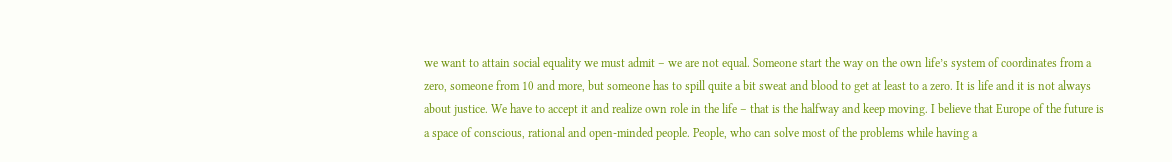we want to attain social equality we must admit – we are not equal. Someone start the way on the own life’s system of coordinates from a zero, someone from 10 and more, but someone has to spill quite a bit sweat and blood to get at least to a zero. It is life and it is not always about justice. We have to accept it and realize own role in the life – that is the halfway and keep moving. I believe that Europe of the future is a space of conscious, rational and open-minded people. People, who can solve most of the problems while having a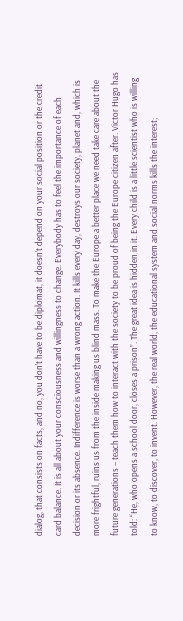dialog, that consists on facts, and no, you don’t have to be diplomat, it doesn’t depend on your social position or the credit card balance. It is all about your consciousness and willingness to change. Everybody has to feel the importance of each decision or its absence. Indifference is worse than a wrong action. It kills every day, destroys our society, planet and, which is more frightful, ruins us from the inside making us blind mass. To make the Europe a better place we need take care about the future generations – teach them how to interact with the society to be proud of being the Europe citizen after. Victor Hugo has told: “He, who opens a school door, closes a prison”. The great idea is hidden in it. Every child is a little scientist who is willing to know, to discover, to invent. However, the real world, the educational system and social norms kills the interest;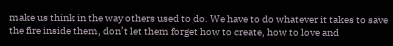make us think in the way others used to do. We have to do whatever it takes to save the fire inside them, don’t let them forget how to create, how to love and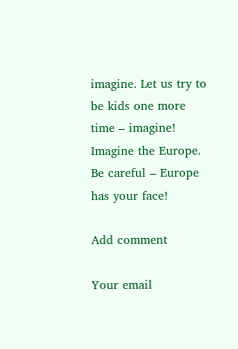imagine. Let us try to be kids one more time – imagine! Imagine the Europe. Be careful – Europe has your face!

Add comment

Your email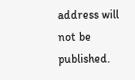address will not be published.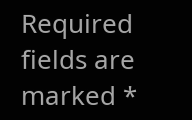Required fields are marked *